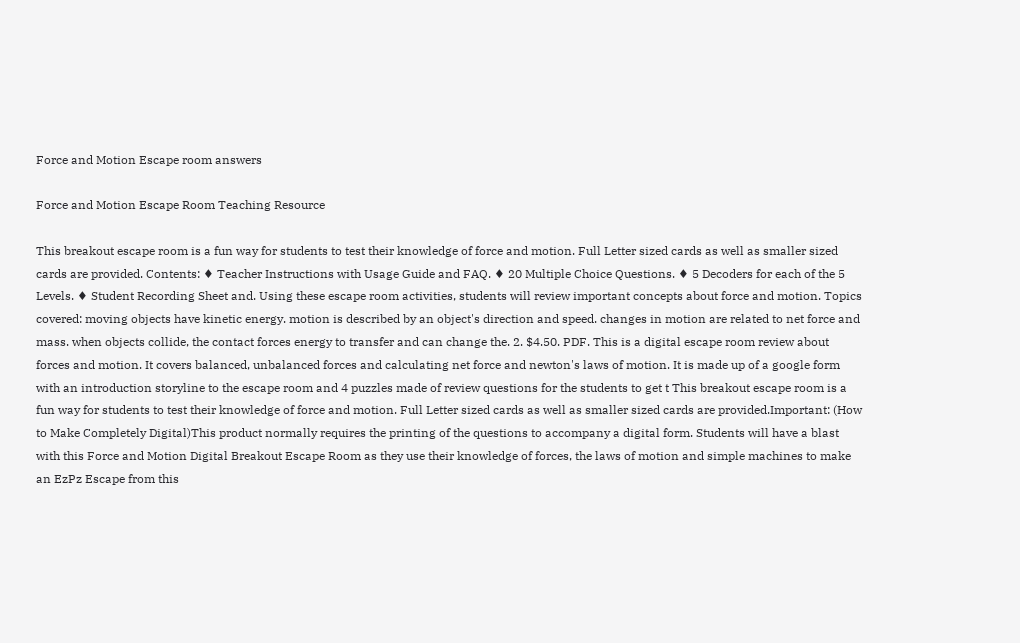Force and Motion Escape room answers

Force and Motion Escape Room Teaching Resource

This breakout escape room is a fun way for students to test their knowledge of force and motion. Full Letter sized cards as well as smaller sized cards are provided. Contents: ♦ Teacher Instructions with Usage Guide and FAQ. ♦ 20 Multiple Choice Questions. ♦ 5 Decoders for each of the 5 Levels. ♦ Student Recording Sheet and. Using these escape room activities, students will review important concepts about force and motion. Topics covered: moving objects have kinetic energy. motion is described by an object's direction and speed. changes in motion are related to net force and mass. when objects collide, the contact forces energy to transfer and can change the. 2. $4.50. PDF. This is a digital escape room review about forces and motion. It covers balanced, unbalanced forces and calculating net force and newton's laws of motion. It is made up of a google form with an introduction storyline to the escape room and 4 puzzles made of review questions for the students to get t This breakout escape room is a fun way for students to test their knowledge of force and motion. Full Letter sized cards as well as smaller sized cards are provided.Important: (How to Make Completely Digital)This product normally requires the printing of the questions to accompany a digital form. Students will have a blast with this Force and Motion Digital Breakout Escape Room as they use their knowledge of forces, the laws of motion and simple machines to make an EzPz Escape from this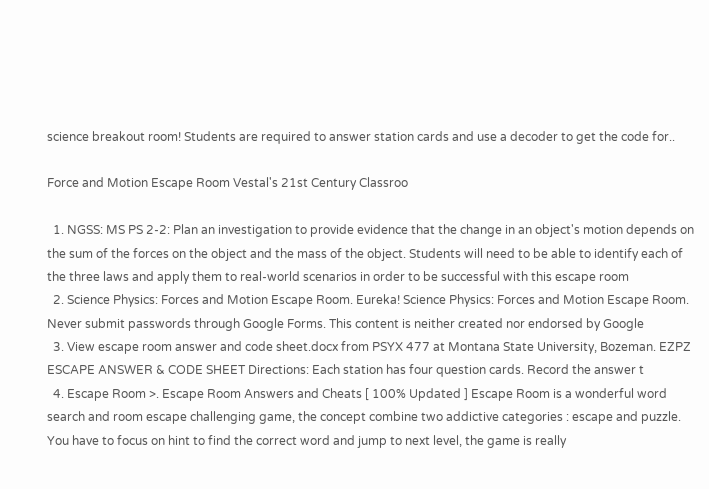science breakout room! Students are required to answer station cards and use a decoder to get the code for..

Force and Motion Escape Room Vestal's 21st Century Classroo

  1. NGSS: MS PS 2-2: Plan an investigation to provide evidence that the change in an object's motion depends on the sum of the forces on the object and the mass of the object. Students will need to be able to identify each of the three laws and apply them to real-world scenarios in order to be successful with this escape room
  2. Science Physics: Forces and Motion Escape Room. Eureka! Science Physics: Forces and Motion Escape Room. Never submit passwords through Google Forms. This content is neither created nor endorsed by Google
  3. View escape room answer and code sheet.docx from PSYX 477 at Montana State University, Bozeman. EZPZ ESCAPE ANSWER & CODE SHEET Directions: Each station has four question cards. Record the answer t
  4. Escape Room >. Escape Room Answers and Cheats [ 100% Updated ] Escape Room is a wonderful word search and room escape challenging game, the concept combine two addictive categories : escape and puzzle. You have to focus on hint to find the correct word and jump to next level, the game is really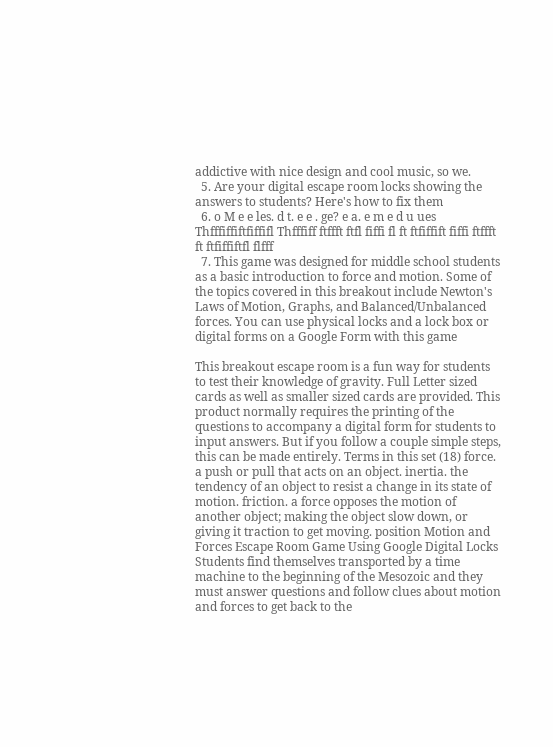addictive with nice design and cool music, so we.
  5. Are your digital escape room locks showing the answers to students? Here's how to fix them
  6. o M e e les. d t. e e . ge? e a. e m e d u ues Thfffiffiftfiffifl Thfffiff ftffft ftfl fiffi fl ft ftfiffift fiffi ftffft ft ftfiffiftfl flfff
  7. This game was designed for middle school students as a basic introduction to force and motion. Some of the topics covered in this breakout include Newton's Laws of Motion, Graphs, and Balanced/Unbalanced forces. You can use physical locks and a lock box or digital forms on a Google Form with this game

This breakout escape room is a fun way for students to test their knowledge of gravity. Full Letter sized cards as well as smaller sized cards are provided. This product normally requires the printing of the questions to accompany a digital form for students to input answers. But if you follow a couple simple steps, this can be made entirely. Terms in this set (18) force. a push or pull that acts on an object. inertia. the tendency of an object to resist a change in its state of motion. friction. a force opposes the motion of another object; making the object slow down, or giving it traction to get moving. position Motion and Forces Escape Room Game Using Google Digital Locks Students find themselves transported by a time machine to the beginning of the Mesozoic and they must answer questions and follow clues about motion and forces to get back to the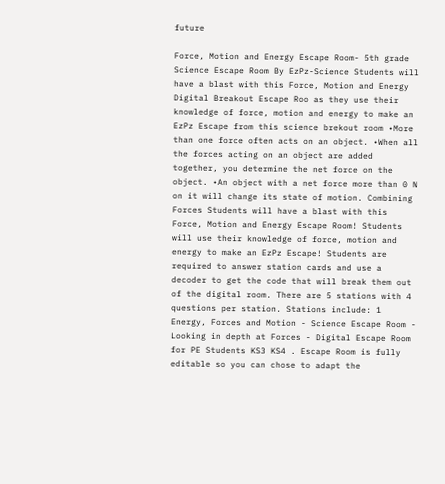future

Force, Motion and Energy Escape Room- 5th grade Science Escape Room By EzPz-Science Students will have a blast with this Force, Motion and Energy Digital Breakout Escape Roo as they use their knowledge of force, motion and energy to make an EzPz Escape from this science brekout room •More than one force often acts on an object. •When all the forces acting on an object are added together, you determine the net force on the object. •An object with a net force more than 0 N on it will change its state of motion. Combining Forces Students will have a blast with this Force, Motion and Energy Escape Room! Students will use their knowledge of force, motion and energy to make an EzPz Escape! Students are required to answer station cards and use a decoder to get the code that will break them out of the digital room. There are 5 stations with 4 questions per station. Stations include: 1 Energy, Forces and Motion - Science Escape Room - Looking in depth at Forces - Digital Escape Room for PE Students KS3 KS4 . Escape Room is fully editable so you can chose to adapt the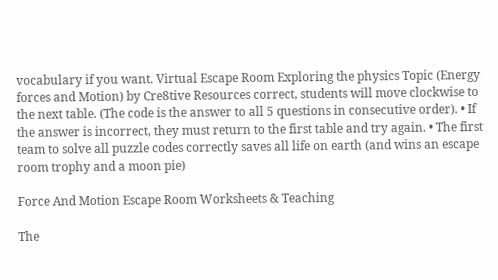vocabulary if you want. Virtual Escape Room Exploring the physics Topic (Energy forces and Motion) by Cre8tive Resources correct, students will move clockwise to the next table. (The code is the answer to all 5 questions in consecutive order). • If the answer is incorrect, they must return to the first table and try again. • The first team to solve all puzzle codes correctly saves all life on earth (and wins an escape room trophy and a moon pie)

Force And Motion Escape Room Worksheets & Teaching

The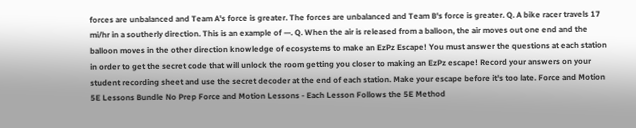forces are unbalanced and Team A's force is greater. The forces are unbalanced and Team B's force is greater. Q. A bike racer travels 17 mi/hr in a southerly direction. This is an example of —. Q. When the air is released from a balloon, the air moves out one end and the balloon moves in the other direction knowledge of ecosystems to make an EzPz Escape! You must answer the questions at each station in order to get the secret code that will unlock the room getting you closer to making an EzPz escape! Record your answers on your student recording sheet and use the secret decoder at the end of each station. Make your escape before it's too late. Force and Motion 5E Lessons Bundle No Prep Force and Motion Lessons - Each Lesson Follows the 5E Method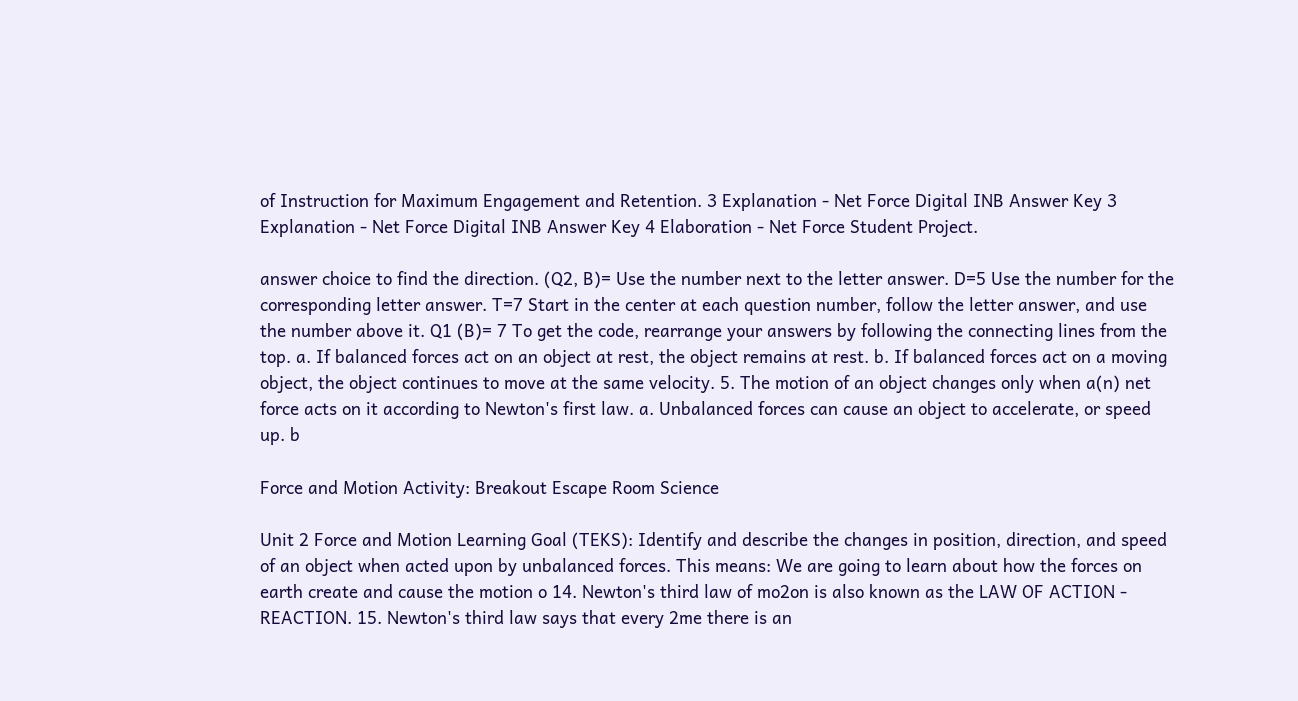of Instruction for Maximum Engagement and Retention. 3 Explanation - Net Force Digital INB Answer Key 3 Explanation - Net Force Digital INB Answer Key 4 Elaboration - Net Force Student Project.

answer choice to find the direction. (Q2, B)= Use the number next to the letter answer. D=5 Use the number for the corresponding letter answer. T=7 Start in the center at each question number, follow the letter answer, and use the number above it. Q1 (B)= 7 To get the code, rearrange your answers by following the connecting lines from the top. a. If balanced forces act on an object at rest, the object remains at rest. b. If balanced forces act on a moving object, the object continues to move at the same velocity. 5. The motion of an object changes only when a(n) net force acts on it according to Newton's first law. a. Unbalanced forces can cause an object to accelerate, or speed up. b

Force and Motion Activity: Breakout Escape Room Science

Unit 2 Force and Motion Learning Goal (TEKS): Identify and describe the changes in position, direction, and speed of an object when acted upon by unbalanced forces. This means: We are going to learn about how the forces on earth create and cause the motion o 14. Newton's third law of mo2on is also known as the LAW OF ACTION - REACTION. 15. Newton's third law says that every 2me there is an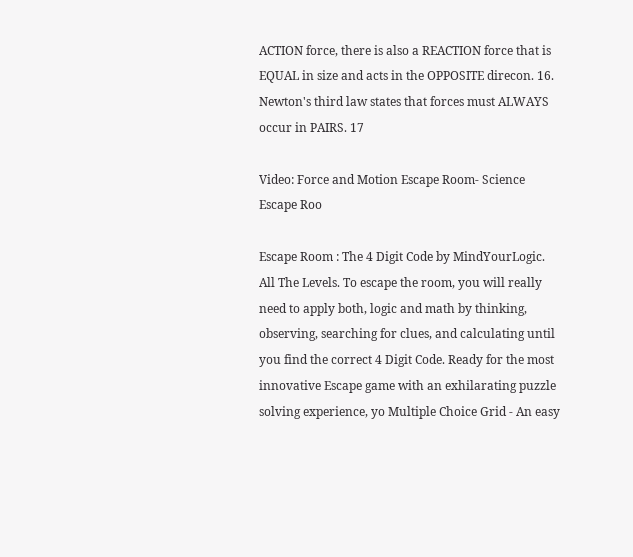ACTION force, there is also a REACTION force that is EQUAL in size and acts in the OPPOSITE direcon. 16. Newton's third law states that forces must ALWAYS occur in PAIRS. 17

Video: Force and Motion Escape Room- Science Escape Roo

Escape Room : The 4 Digit Code by MindYourLogic. All The Levels. To escape the room, you will really need to apply both, logic and math by thinking, observing, searching for clues, and calculating until you find the correct 4 Digit Code. Ready for the most innovative Escape game with an exhilarating puzzle solving experience, yo Multiple Choice Grid - An easy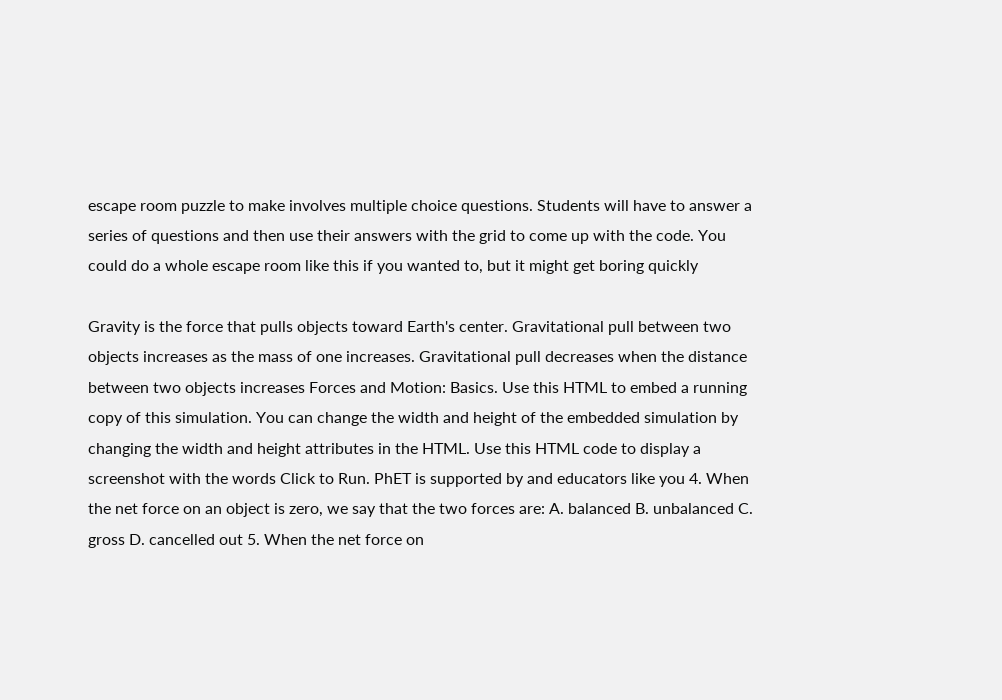escape room puzzle to make involves multiple choice questions. Students will have to answer a series of questions and then use their answers with the grid to come up with the code. You could do a whole escape room like this if you wanted to, but it might get boring quickly

Gravity is the force that pulls objects toward Earth's center. Gravitational pull between two objects increases as the mass of one increases. Gravitational pull decreases when the distance between two objects increases Forces and Motion: Basics. Use this HTML to embed a running copy of this simulation. You can change the width and height of the embedded simulation by changing the width and height attributes in the HTML. Use this HTML code to display a screenshot with the words Click to Run. PhET is supported by and educators like you 4. When the net force on an object is zero, we say that the two forces are: A. balanced B. unbalanced C. gross D. cancelled out 5. When the net force on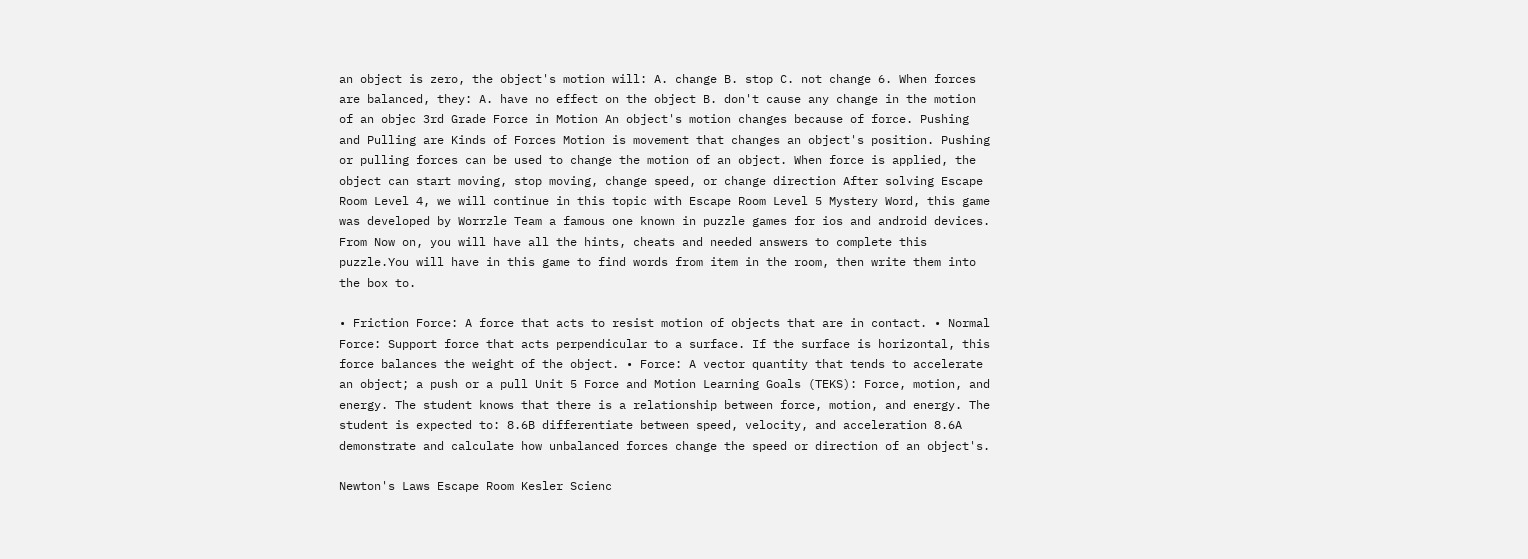an object is zero, the object's motion will: A. change B. stop C. not change 6. When forces are balanced, they: A. have no effect on the object B. don't cause any change in the motion of an objec 3rd Grade Force in Motion An object's motion changes because of force. Pushing and Pulling are Kinds of Forces Motion is movement that changes an object's position. Pushing or pulling forces can be used to change the motion of an object. When force is applied, the object can start moving, stop moving, change speed, or change direction After solving Escape Room Level 4, we will continue in this topic with Escape Room Level 5 Mystery Word, this game was developed by Worrzle Team a famous one known in puzzle games for ios and android devices. From Now on, you will have all the hints, cheats and needed answers to complete this puzzle.You will have in this game to find words from item in the room, then write them into the box to.

• Friction Force: A force that acts to resist motion of objects that are in contact. • Normal Force: Support force that acts perpendicular to a surface. If the surface is horizontal, this force balances the weight of the object. • Force: A vector quantity that tends to accelerate an object; a push or a pull Unit 5 Force and Motion Learning Goals (TEKS): Force, motion, and energy. The student knows that there is a relationship between force, motion, and energy. The student is expected to: 8.6B differentiate between speed, velocity, and acceleration 8.6A demonstrate and calculate how unbalanced forces change the speed or direction of an object's.

Newton's Laws Escape Room Kesler Scienc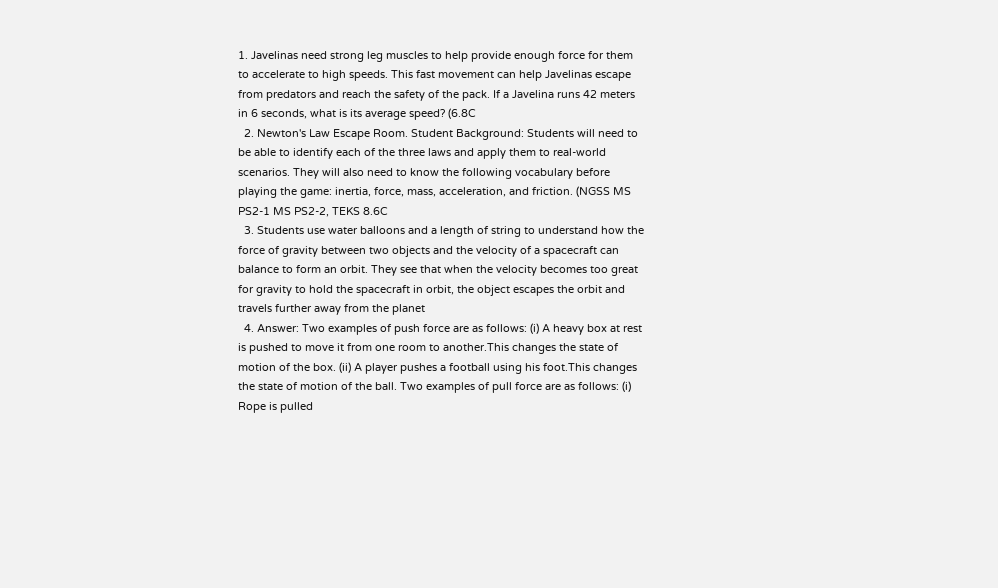1. Javelinas need strong leg muscles to help provide enough force for them to accelerate to high speeds. This fast movement can help Javelinas escape from predators and reach the safety of the pack. If a Javelina runs 42 meters in 6 seconds, what is its average speed? (6.8C
  2. Newton's Law Escape Room. Student Background: Students will need to be able to identify each of the three laws and apply them to real-world scenarios. They will also need to know the following vocabulary before playing the game: inertia, force, mass, acceleration, and friction. (NGSS MS PS2-1 MS PS2-2, TEKS 8.6C
  3. Students use water balloons and a length of string to understand how the force of gravity between two objects and the velocity of a spacecraft can balance to form an orbit. They see that when the velocity becomes too great for gravity to hold the spacecraft in orbit, the object escapes the orbit and travels further away from the planet
  4. Answer: Two examples of push force are as follows: (i) A heavy box at rest is pushed to move it from one room to another.This changes the state of motion of the box. (ii) A player pushes a football using his foot.This changes the state of motion of the ball. Two examples of pull force are as follows: (i) Rope is pulled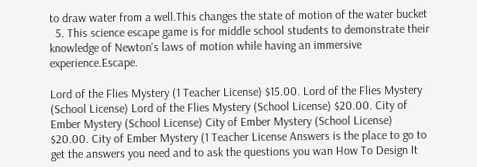to draw water from a well.This changes the state of motion of the water bucket
  5. This science escape game is for middle school students to demonstrate their knowledge of Newton's laws of motion while having an immersive experience.Escape.

Lord of the Flies Mystery (1 Teacher License) $15.00. Lord of the Flies Mystery (School License) Lord of the Flies Mystery (School License) $20.00. City of Ember Mystery (School License) City of Ember Mystery (School License) $20.00. City of Ember Mystery (1 Teacher License Answers is the place to go to get the answers you need and to ask the questions you wan How To Design It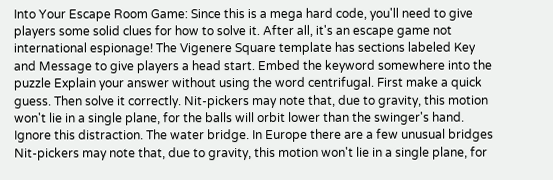Into Your Escape Room Game: Since this is a mega hard code, you'll need to give players some solid clues for how to solve it. After all, it's an escape game not international espionage! The Vigenere Square template has sections labeled Key and Message to give players a head start. Embed the keyword somewhere into the puzzle Explain your answer without using the word centrifugal. First make a quick guess. Then solve it correctly. Nit-pickers may note that, due to gravity, this motion won't lie in a single plane, for the balls will orbit lower than the swinger's hand. Ignore this distraction. The water bridge. In Europe there are a few unusual bridges Nit-pickers may note that, due to gravity, this motion won't lie in a single plane, for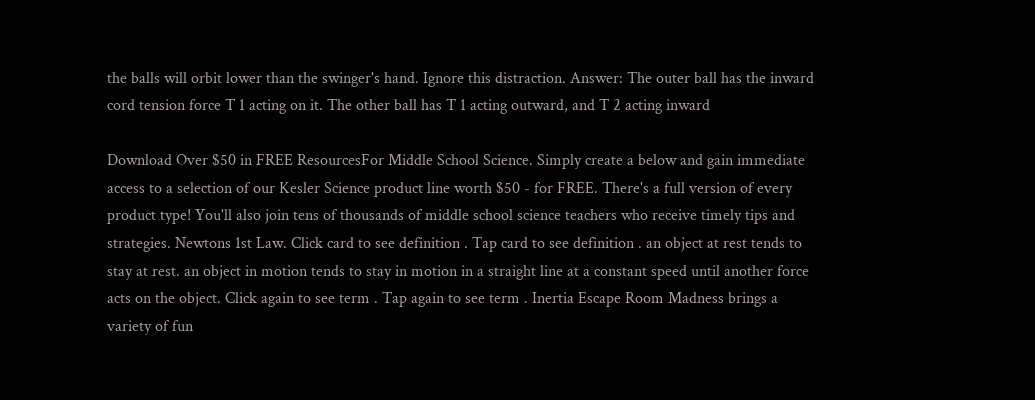the balls will orbit lower than the swinger's hand. Ignore this distraction. Answer: The outer ball has the inward cord tension force T 1 acting on it. The other ball has T 1 acting outward, and T 2 acting inward

Download Over $50 in FREE ResourcesFor Middle School Science. Simply create a below and gain immediate access to a selection of our Kesler Science product line worth $50 - for FREE. There's a full version of every product type! You'll also join tens of thousands of middle school science teachers who receive timely tips and strategies. Newtons 1st Law. Click card to see definition . Tap card to see definition . an object at rest tends to stay at rest. an object in motion tends to stay in motion in a straight line at a constant speed until another force acts on the object. Click again to see term . Tap again to see term . Inertia Escape Room Madness brings a variety of fun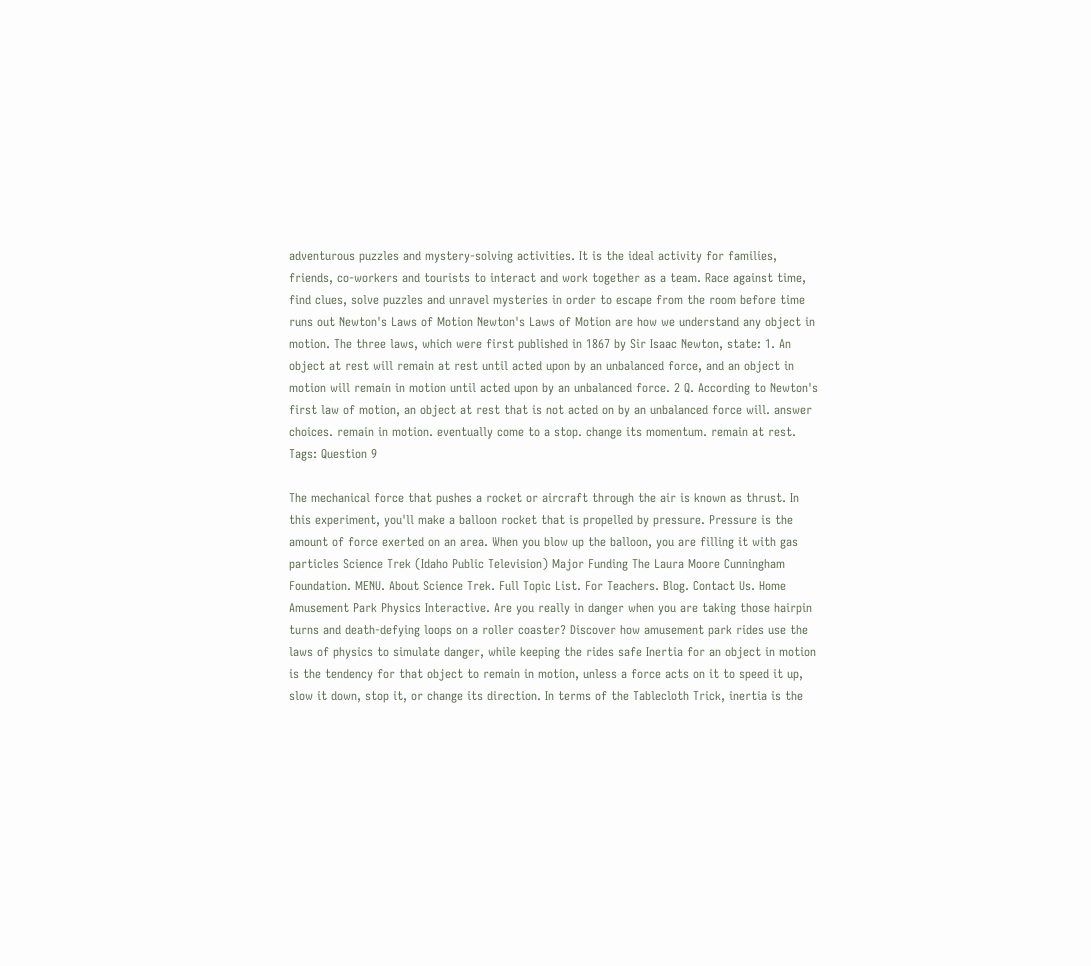adventurous puzzles and mystery-solving activities. It is the ideal activity for families, friends, co-workers and tourists to interact and work together as a team. Race against time, find clues, solve puzzles and unravel mysteries in order to escape from the room before time runs out Newton's Laws of Motion Newton's Laws of Motion are how we understand any object in motion. The three laws, which were first published in 1867 by Sir Isaac Newton, state: 1. An object at rest will remain at rest until acted upon by an unbalanced force, and an object in motion will remain in motion until acted upon by an unbalanced force. 2 Q. According to Newton's first law of motion, an object at rest that is not acted on by an unbalanced force will. answer choices. remain in motion. eventually come to a stop. change its momentum. remain at rest. Tags: Question 9

The mechanical force that pushes a rocket or aircraft through the air is known as thrust. In this experiment, you'll make a balloon rocket that is propelled by pressure. Pressure is the amount of force exerted on an area. When you blow up the balloon, you are filling it with gas particles Science Trek (Idaho Public Television) Major Funding The Laura Moore Cunningham Foundation. MENU. About Science Trek. Full Topic List. For Teachers. Blog. Contact Us. Home Amusement Park Physics Interactive. Are you really in danger when you are taking those hairpin turns and death-defying loops on a roller coaster? Discover how amusement park rides use the laws of physics to simulate danger, while keeping the rides safe Inertia for an object in motion is the tendency for that object to remain in motion, unless a force acts on it to speed it up, slow it down, stop it, or change its direction. In terms of the Tablecloth Trick, inertia is the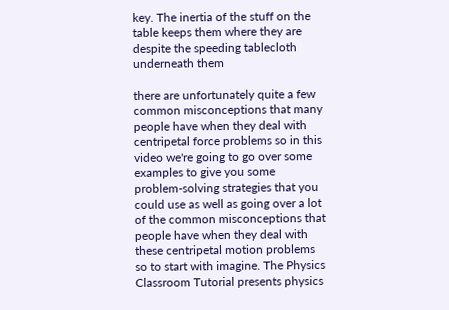key. The inertia of the stuff on the table keeps them where they are despite the speeding tablecloth underneath them

there are unfortunately quite a few common misconceptions that many people have when they deal with centripetal force problems so in this video we're going to go over some examples to give you some problem-solving strategies that you could use as well as going over a lot of the common misconceptions that people have when they deal with these centripetal motion problems so to start with imagine. The Physics Classroom Tutorial presents physics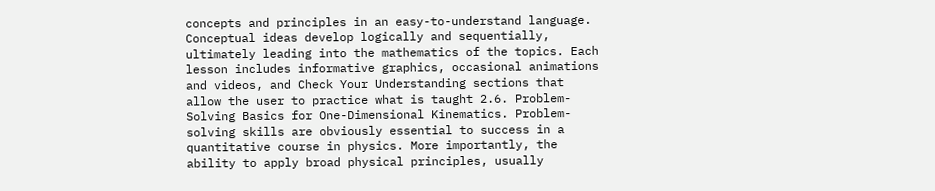concepts and principles in an easy-to-understand language. Conceptual ideas develop logically and sequentially, ultimately leading into the mathematics of the topics. Each lesson includes informative graphics, occasional animations and videos, and Check Your Understanding sections that allow the user to practice what is taught 2.6. Problem-Solving Basics for One-Dimensional Kinematics. Problem-solving skills are obviously essential to success in a quantitative course in physics. More importantly, the ability to apply broad physical principles, usually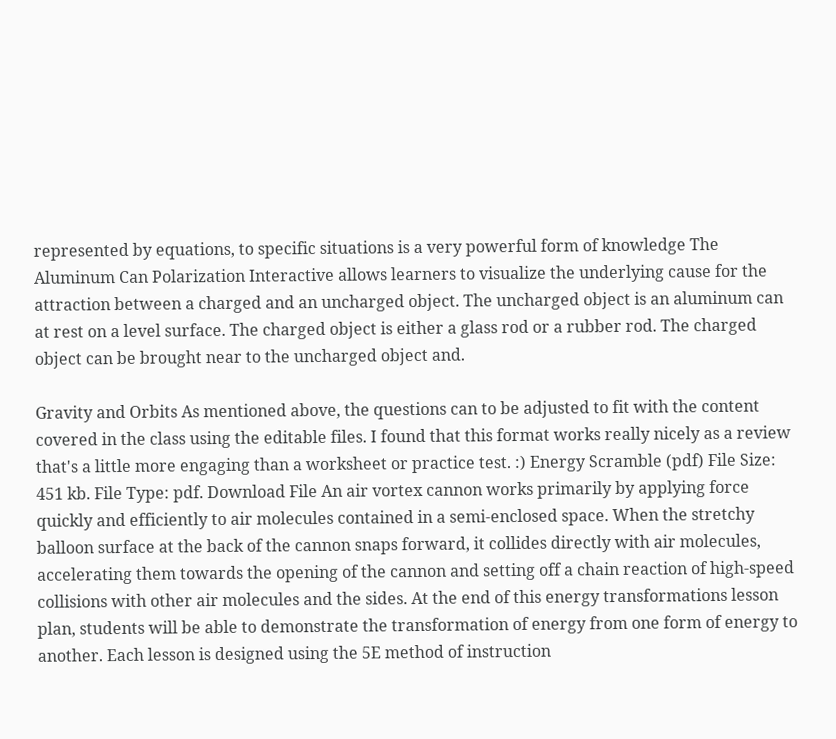represented by equations, to specific situations is a very powerful form of knowledge The Aluminum Can Polarization Interactive allows learners to visualize the underlying cause for the attraction between a charged and an uncharged object. The uncharged object is an aluminum can at rest on a level surface. The charged object is either a glass rod or a rubber rod. The charged object can be brought near to the uncharged object and.

Gravity and Orbits As mentioned above, the questions can to be adjusted to fit with the content covered in the class using the editable files. I found that this format works really nicely as a review that's a little more engaging than a worksheet or practice test. :) Energy Scramble (pdf) File Size: 451 kb. File Type: pdf. Download File An air vortex cannon works primarily by applying force quickly and efficiently to air molecules contained in a semi-enclosed space. When the stretchy balloon surface at the back of the cannon snaps forward, it collides directly with air molecules, accelerating them towards the opening of the cannon and setting off a chain reaction of high-speed collisions with other air molecules and the sides. At the end of this energy transformations lesson plan, students will be able to demonstrate the transformation of energy from one form of energy to another. Each lesson is designed using the 5E method of instruction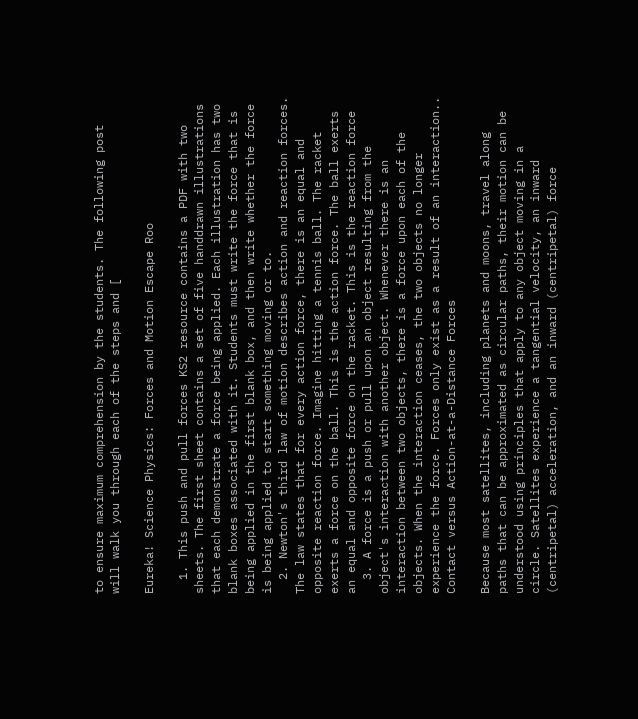to ensure maximum comprehension by the students. The following post will walk you through each of the steps and [

Eureka! Science Physics: Forces and Motion Escape Roo

  1. This push and pull forces KS2 resource contains a PDF with two sheets. The first sheet contains a set of five handdrawn illustrations that each demonstrate a force being applied. Each illustration has two blank boxes associated with it. Students must write the force that is being applied in the first blank box, and then write whether the force is being applied to start something moving or to.
  2. Newton's third law of motion describes action and reaction forces. The law states that for every action force, there is an equal and opposite reaction force. Imagine hitting a tennis ball. The racket exerts a force on the ball. This is the action force. The ball exerts an equal and opposite force on the racket. This is the reaction force
  3. A force is a push or pull upon an object resulting from the object's interaction with another object. Whenever there is an interaction between two objects, there is a force upon each of the objects. When the interaction ceases, the two objects no longer experience the force. Forces only exist as a result of an interaction.. Contact versus Action-at-a-Distance Forces

Because most satellites, including planets and moons, travel along paths that can be approximated as circular paths, their motion can be understood using principles that apply to any object moving in a circle. Satellites experience a tangential velocity, an inward (centripetal) acceleration, and an inward (centripetal) force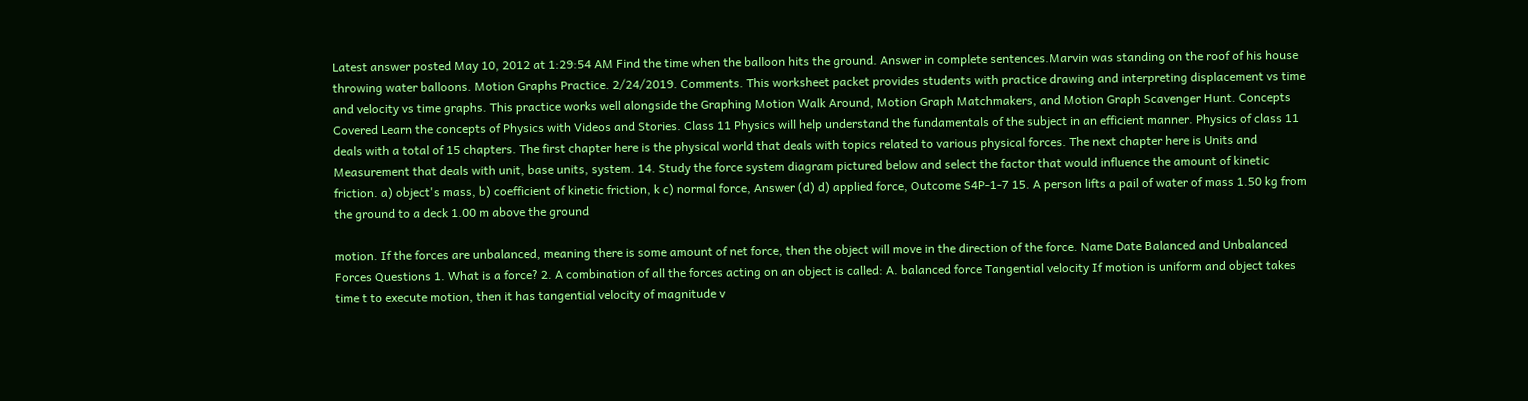Latest answer posted May 10, 2012 at 1:29:54 AM Find the time when the balloon hits the ground. Answer in complete sentences.Marvin was standing on the roof of his house throwing water balloons. Motion Graphs Practice. 2/24/2019. Comments. This worksheet packet provides students with practice drawing and interpreting displacement vs time and velocity vs time graphs. This practice works well alongside the Graphing Motion Walk Around, Motion Graph Matchmakers, and Motion Graph Scavenger Hunt. Concepts Covered Learn the concepts of Physics with Videos and Stories. Class 11 Physics will help understand the fundamentals of the subject in an efficient manner. Physics of class 11 deals with a total of 15 chapters. The first chapter here is the physical world that deals with topics related to various physical forces. The next chapter here is Units and Measurement that deals with unit, base units, system. 14. Study the force system diagram pictured below and select the factor that would influence the amount of kinetic friction. a) object's mass, b) coefficient of kinetic friction, k c) normal force, Answer (d) d) applied force, Outcome S4P-1-7 15. A person lifts a pail of water of mass 1.50 kg from the ground to a deck 1.00 m above the ground

motion. If the forces are unbalanced, meaning there is some amount of net force, then the object will move in the direction of the force. Name Date Balanced and Unbalanced Forces Questions 1. What is a force? 2. A combination of all the forces acting on an object is called: A. balanced force Tangential velocity If motion is uniform and object takes time t to execute motion, then it has tangential velocity of magnitude v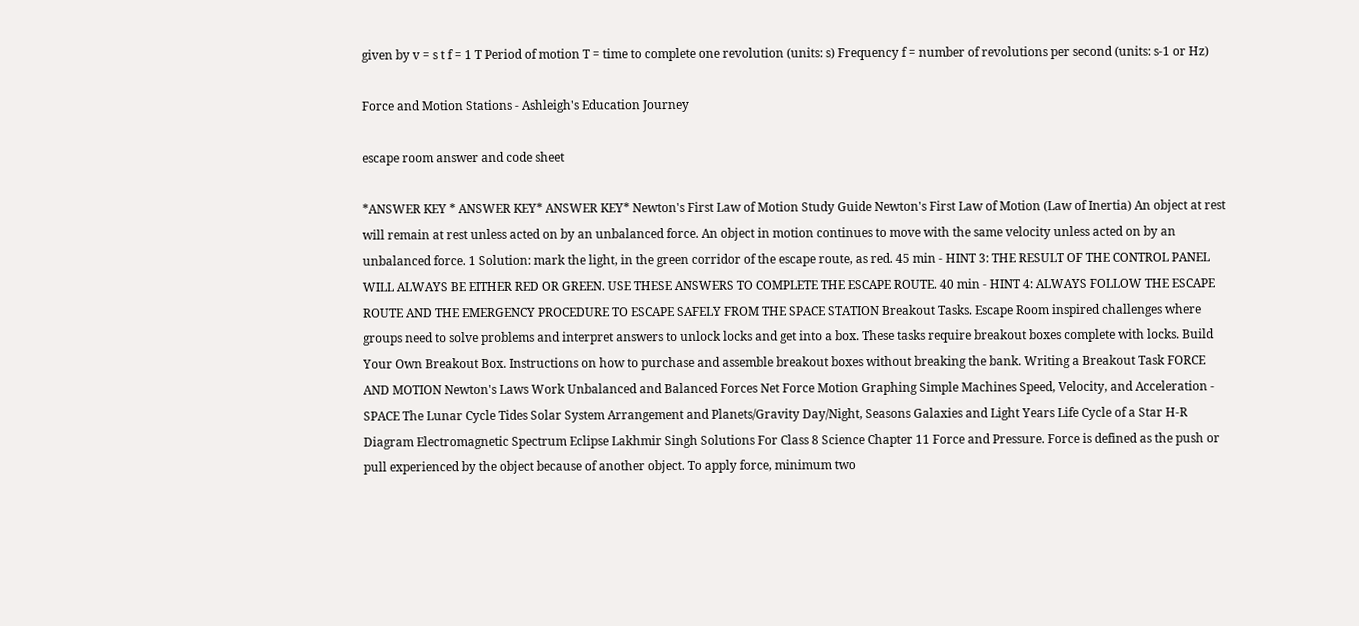given by v = s t f = 1 T Period of motion T = time to complete one revolution (units: s) Frequency f = number of revolutions per second (units: s-1 or Hz)

Force and Motion Stations - Ashleigh's Education Journey

escape room answer and code sheet

*ANSWER KEY * ANSWER KEY* ANSWER KEY* Newton's First Law of Motion Study Guide Newton's First Law of Motion (Law of Inertia) An object at rest will remain at rest unless acted on by an unbalanced force. An object in motion continues to move with the same velocity unless acted on by an unbalanced force. 1 Solution: mark the light, in the green corridor of the escape route, as red. 45 min - HINT 3: THE RESULT OF THE CONTROL PANEL WILL ALWAYS BE EITHER RED OR GREEN. USE THESE ANSWERS TO COMPLETE THE ESCAPE ROUTE. 40 min - HINT 4: ALWAYS FOLLOW THE ESCAPE ROUTE AND THE EMERGENCY PROCEDURE TO ESCAPE SAFELY FROM THE SPACE STATION Breakout Tasks. Escape Room inspired challenges where groups need to solve problems and interpret answers to unlock locks and get into a box. These tasks require breakout boxes complete with locks. Build Your Own Breakout Box. Instructions on how to purchase and assemble breakout boxes without breaking the bank. Writing a Breakout Task FORCE AND MOTION Newton's Laws Work Unbalanced and Balanced Forces Net Force Motion Graphing Simple Machines Speed, Velocity, and Acceleration - SPACE The Lunar Cycle Tides Solar System Arrangement and Planets/Gravity Day/Night, Seasons Galaxies and Light Years Life Cycle of a Star H-R Diagram Electromagnetic Spectrum Eclipse Lakhmir Singh Solutions For Class 8 Science Chapter 11 Force and Pressure. Force is defined as the push or pull experienced by the object because of another object. To apply force, minimum two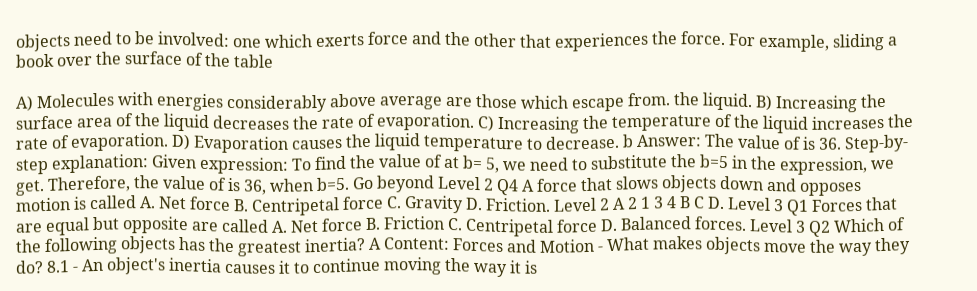objects need to be involved: one which exerts force and the other that experiences the force. For example, sliding a book over the surface of the table

A) Molecules with energies considerably above average are those which escape from. the liquid. B) Increasing the surface area of the liquid decreases the rate of evaporation. C) Increasing the temperature of the liquid increases the rate of evaporation. D) Evaporation causes the liquid temperature to decrease. b Answer: The value of is 36. Step-by-step explanation: Given expression: To find the value of at b= 5, we need to substitute the b=5 in the expression, we get. Therefore, the value of is 36, when b=5. Go beyond Level 2 Q4 A force that slows objects down and opposes motion is called A. Net force B. Centripetal force C. Gravity D. Friction. Level 2 A 2 1 3 4 B C D. Level 3 Q1 Forces that are equal but opposite are called A. Net force B. Friction C. Centripetal force D. Balanced forces. Level 3 Q2 Which of the following objects has the greatest inertia? A Content: Forces and Motion - What makes objects move the way they do? 8.1 - An object's inertia causes it to continue moving the way it is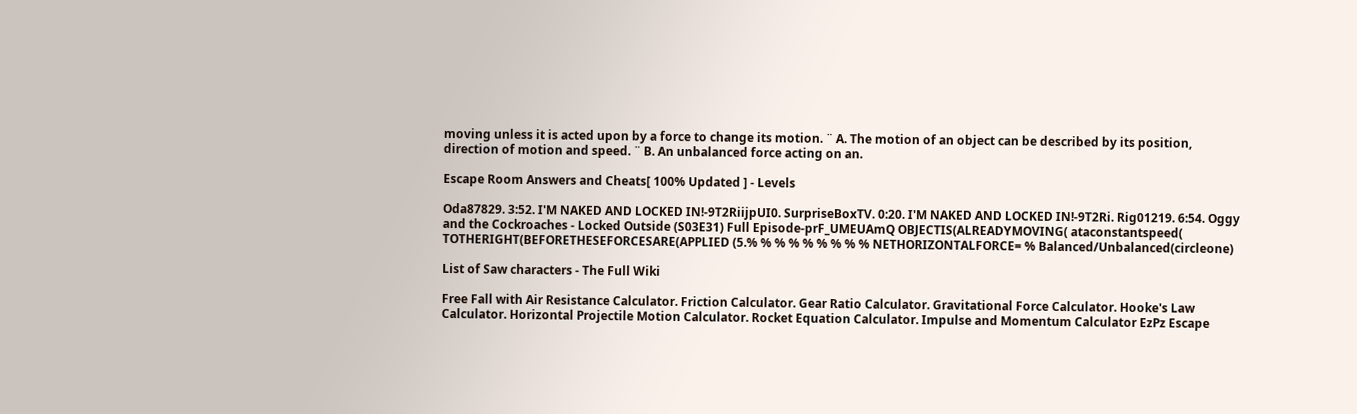moving unless it is acted upon by a force to change its motion. ¨ A. The motion of an object can be described by its position, direction of motion and speed. ¨ B. An unbalanced force acting on an.

Escape Room Answers and Cheats[ 100% Updated ] - Levels

Oda87829. 3:52. I'M NAKED AND LOCKED IN!-9T2RiijpUI0. SurpriseBoxTV. 0:20. I'M NAKED AND LOCKED IN!-9T2Ri. Rig01219. 6:54. Oggy and the Cockroaches - Locked Outside (S03E31) Full Episode-prF_UMEUAmQ OBJECTIS(ALREADYMOVING( ataconstantspeed( TOTHERIGHT(BEFORETHESEFORCESARE(APPLIED (5.% % % % % % % % % NETHORIZONTALFORCE= % Balanced/Unbalanced(circleone)

List of Saw characters - The Full Wiki

Free Fall with Air Resistance Calculator. Friction Calculator. Gear Ratio Calculator. Gravitational Force Calculator. Hooke's Law Calculator. Horizontal Projectile Motion Calculator. Rocket Equation Calculator. Impulse and Momentum Calculator EzPz Escape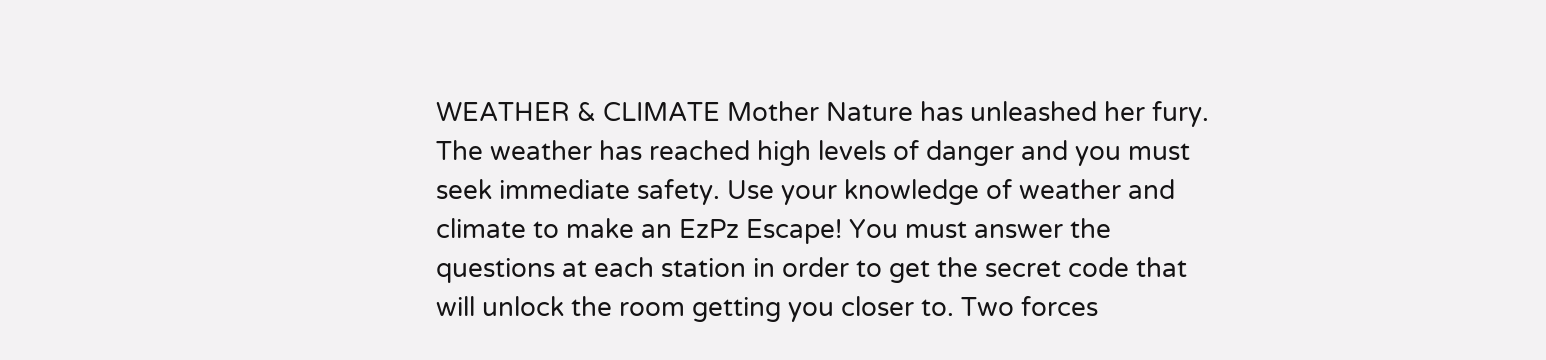WEATHER & CLIMATE Mother Nature has unleashed her fury. The weather has reached high levels of danger and you must seek immediate safety. Use your knowledge of weather and climate to make an EzPz Escape! You must answer the questions at each station in order to get the secret code that will unlock the room getting you closer to. Two forces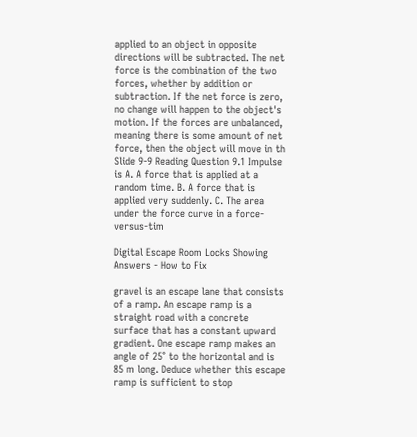applied to an object in opposite directions will be subtracted. The net force is the combination of the two forces, whether by addition or subtraction. If the net force is zero, no change will happen to the object's motion. If the forces are unbalanced, meaning there is some amount of net force, then the object will move in th Slide 9-9 Reading Question 9.1 Impulse is A. A force that is applied at a random time. B. A force that is applied very suddenly. C. The area under the force curve in a force-versus-tim

Digital Escape Room Locks Showing Answers - How to Fix

gravel is an escape lane that consists of a ramp. An escape ramp is a straight road with a concrete surface that has a constant upward gradient. One escape ramp makes an angle of 25° to the horizontal and is 85 m long. Deduce whether this escape ramp is sufficient to stop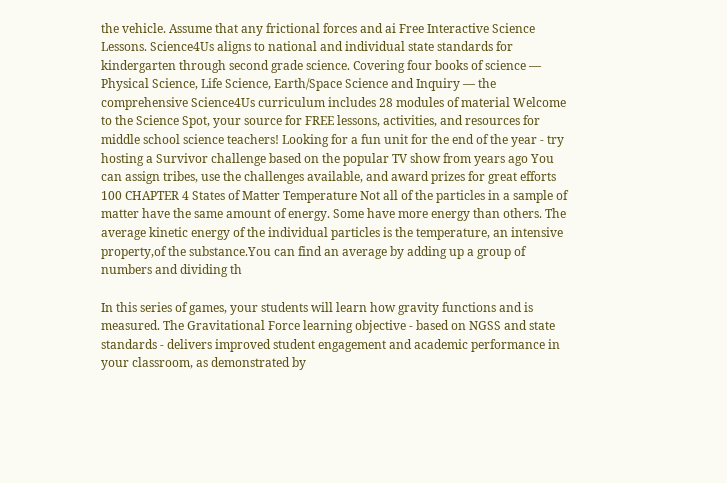the vehicle. Assume that any frictional forces and ai Free Interactive Science Lessons. Science4Us aligns to national and individual state standards for kindergarten through second grade science. Covering four books of science — Physical Science, Life Science, Earth/Space Science and Inquiry — the comprehensive Science4Us curriculum includes 28 modules of material Welcome to the Science Spot, your source for FREE lessons, activities, and resources for middle school science teachers! Looking for a fun unit for the end of the year - try hosting a Survivor challenge based on the popular TV show from years ago You can assign tribes, use the challenges available, and award prizes for great efforts 100 CHAPTER 4 States of Matter Temperature Not all of the particles in a sample of matter have the same amount of energy. Some have more energy than others. The average kinetic energy of the individual particles is the temperature, an intensive property,of the substance.You can find an average by adding up a group of numbers and dividing th

In this series of games, your students will learn how gravity functions and is measured. The Gravitational Force learning objective - based on NGSS and state standards - delivers improved student engagement and academic performance in your classroom, as demonstrated by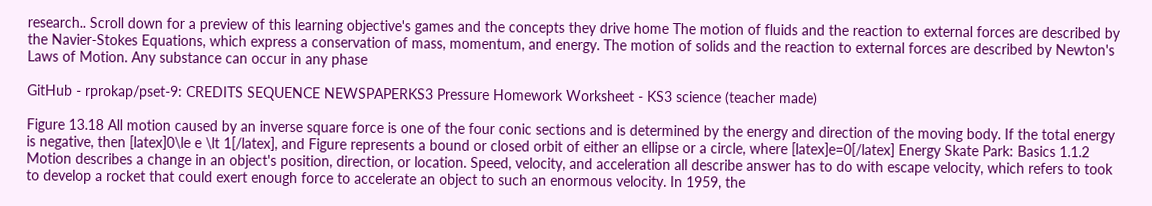research.. Scroll down for a preview of this learning objective's games and the concepts they drive home The motion of fluids and the reaction to external forces are described by the Navier-Stokes Equations, which express a conservation of mass, momentum, and energy. The motion of solids and the reaction to external forces are described by Newton's Laws of Motion. Any substance can occur in any phase

GitHub - rprokap/pset-9: CREDITS SEQUENCE NEWSPAPERKS3 Pressure Homework Worksheet - KS3 science (teacher made)

Figure 13.18 All motion caused by an inverse square force is one of the four conic sections and is determined by the energy and direction of the moving body. If the total energy is negative, then [latex]0\le e \lt 1[/latex], and Figure represents a bound or closed orbit of either an ellipse or a circle, where [latex]e=0[/latex] Energy Skate Park: Basics 1.1.2 Motion describes a change in an object's position, direction, or location. Speed, velocity, and acceleration all describe answer has to do with escape velocity, which refers to took to develop a rocket that could exert enough force to accelerate an object to such an enormous velocity. In 1959, the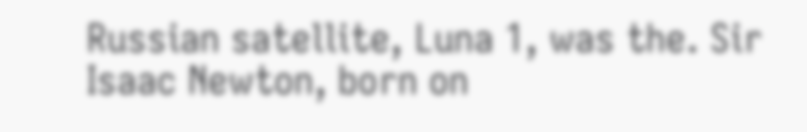Russian satellite, Luna 1, was the. Sir Isaac Newton, born on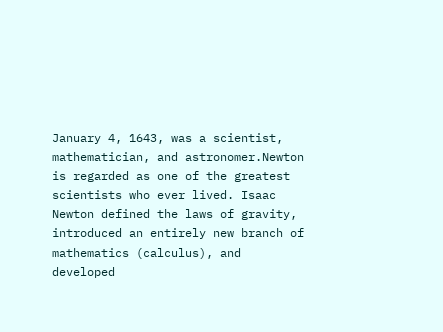January 4, 1643, was a scientist, mathematician, and astronomer.Newton is regarded as one of the greatest scientists who ever lived. Isaac Newton defined the laws of gravity, introduced an entirely new branch of mathematics (calculus), and developed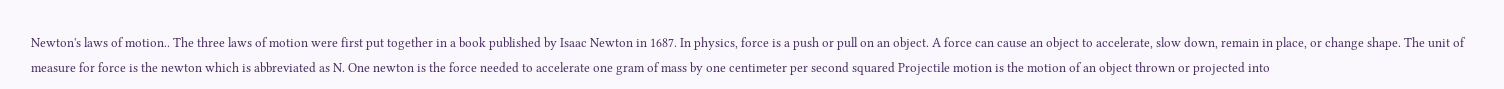Newton's laws of motion.. The three laws of motion were first put together in a book published by Isaac Newton in 1687. In physics, force is a push or pull on an object. A force can cause an object to accelerate, slow down, remain in place, or change shape. The unit of measure for force is the newton which is abbreviated as N. One newton is the force needed to accelerate one gram of mass by one centimeter per second squared Projectile motion is the motion of an object thrown or projected into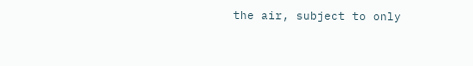the air, subject to only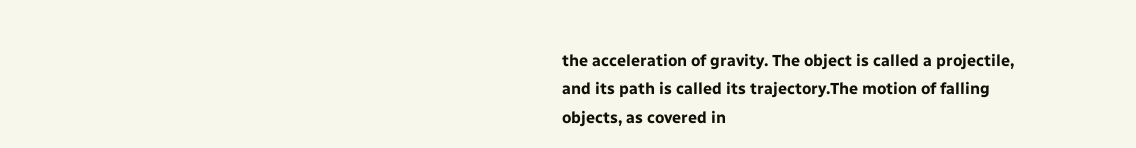the acceleration of gravity. The object is called a projectile, and its path is called its trajectory.The motion of falling objects, as covered in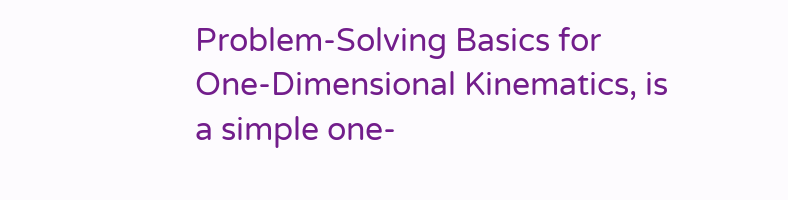Problem-Solving Basics for One-Dimensional Kinematics, is a simple one-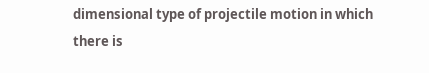dimensional type of projectile motion in which there is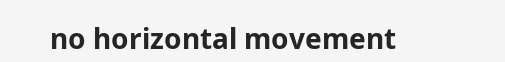no horizontal movement